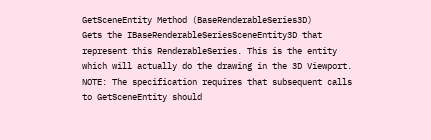GetSceneEntity Method (BaseRenderableSeries3D)
Gets the IBaseRenderableSeriesSceneEntity3D that represent this RenderableSeries. This is the entity which will actually do the drawing in the 3D Viewport. NOTE: The specification requires that subsequent calls to GetSceneEntity should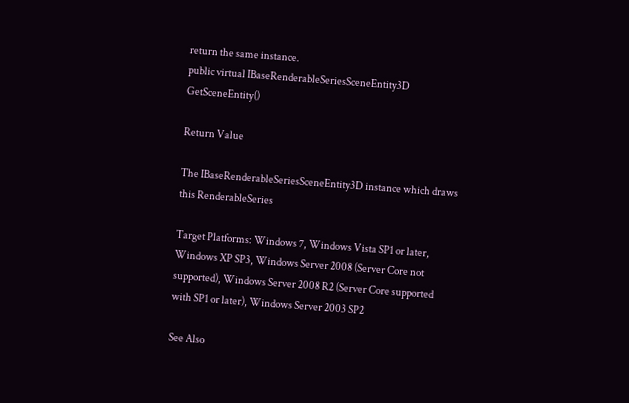return the same instance.
public virtual IBaseRenderableSeriesSceneEntity3D GetSceneEntity()

Return Value

The IBaseRenderableSeriesSceneEntity3D instance which draws this RenderableSeries

Target Platforms: Windows 7, Windows Vista SP1 or later, Windows XP SP3, Windows Server 2008 (Server Core not supported), Windows Server 2008 R2 (Server Core supported with SP1 or later), Windows Server 2003 SP2

See Also